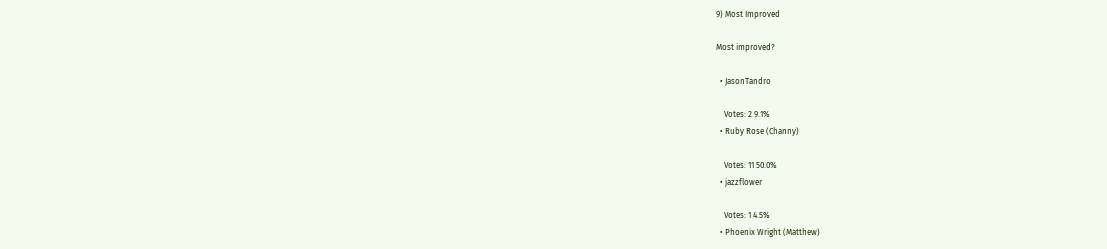9) Most Improved

Most improved?

  • JasonTandro

    Votes: 2 9.1%
  • Ruby Rose (Channy)

    Votes: 11 50.0%
  • jazzflower

    Votes: 1 4.5%
  • Phoenix Wright (Matthew)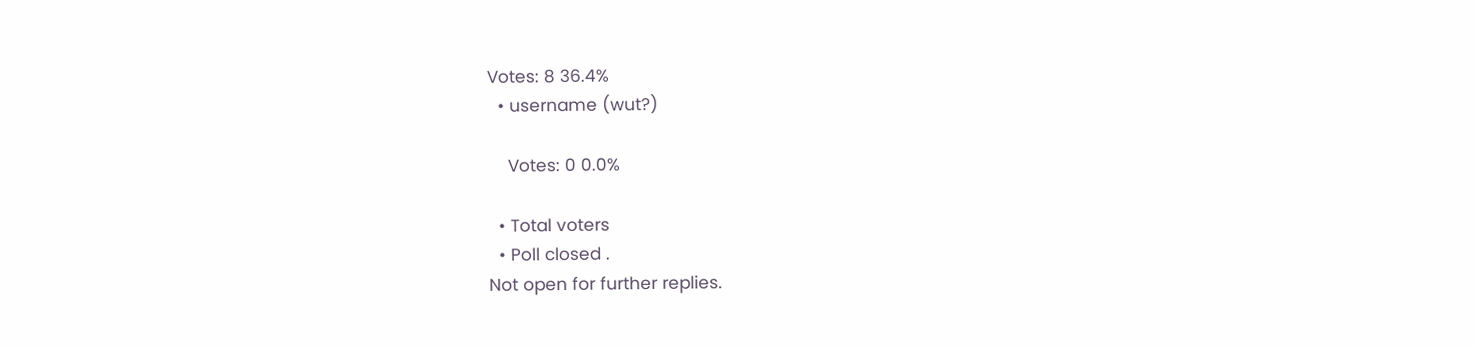Votes: 8 36.4%
  • username (wut?)

    Votes: 0 0.0%

  • Total voters
  • Poll closed .
Not open for further replies.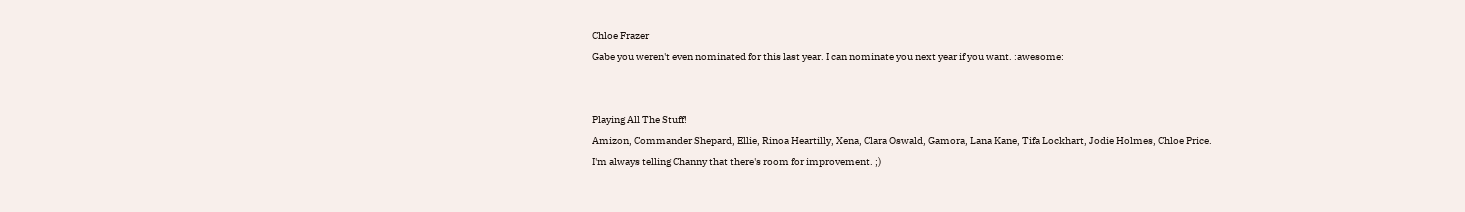Chloe Frazer
Gabe you weren't even nominated for this last year. I can nominate you next year if you want. :awesome:


Playing All The Stuff!
Amizon, Commander Shepard, Ellie, Rinoa Heartilly, Xena, Clara Oswald, Gamora, Lana Kane, Tifa Lockhart, Jodie Holmes, Chloe Price.
I'm always telling Channy that there's room for improvement. ;)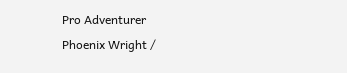Pro Adventurer
Phoenix Wright /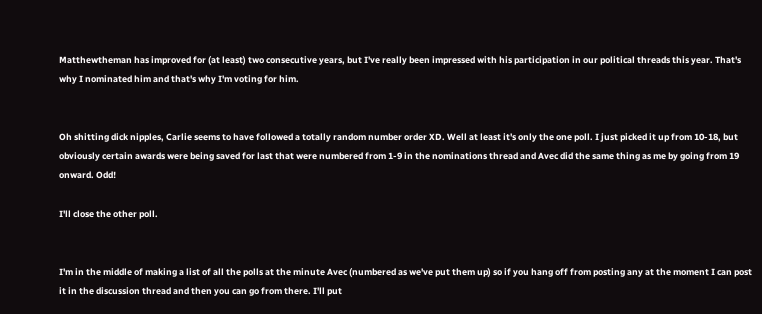Matthewtheman has improved for (at least) two consecutive years, but I've really been impressed with his participation in our political threads this year. That's why I nominated him and that's why I'm voting for him.


Oh shitting dick nipples, Carlie seems to have followed a totally random number order XD. Well at least it's only the one poll. I just picked it up from 10-18, but obviously certain awards were being saved for last that were numbered from 1-9 in the nominations thread and Avec did the same thing as me by going from 19 onward. Odd!

I'll close the other poll.


I'm in the middle of making a list of all the polls at the minute Avec (numbered as we've put them up) so if you hang off from posting any at the moment I can post it in the discussion thread and then you can go from there. I'll put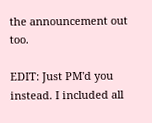the announcement out too.

EDIT: Just PM'd you instead. I included all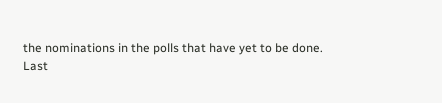the nominations in the polls that have yet to be done.
Last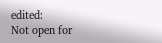edited:
Not open for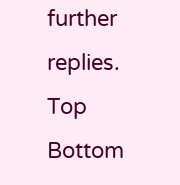further replies.
Top Bottom